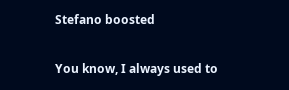Stefano boosted

You know, I always used to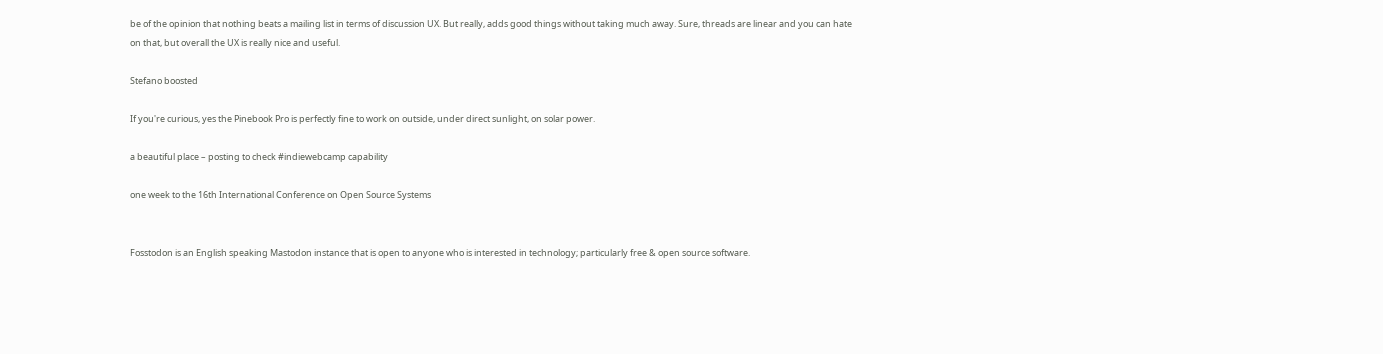be of the opinion that nothing beats a mailing list in terms of discussion UX. But really, adds good things without taking much away. Sure, threads are linear and you can hate on that, but overall the UX is really nice and useful.

Stefano boosted

If you're curious, yes the Pinebook Pro is perfectly fine to work on outside, under direct sunlight, on solar power.

a beautiful place – posting to check #indiewebcamp capability

one week to the 16th International Conference on Open Source Systems


Fosstodon is an English speaking Mastodon instance that is open to anyone who is interested in technology; particularly free & open source software.